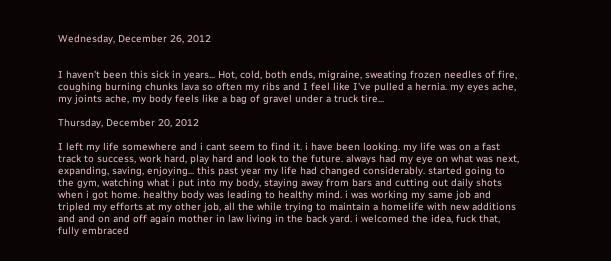Wednesday, December 26, 2012


I haven't been this sick in years... Hot, cold, both ends, migraine, sweating frozen needles of fire, coughing burning chunks lava so often my ribs and I feel like I've pulled a hernia. my eyes ache, my joints ache, my body feels like a bag of gravel under a truck tire...

Thursday, December 20, 2012

I left my life somewhere and i cant seem to find it. i have been looking. my life was on a fast track to success, work hard, play hard and look to the future. always had my eye on what was next, expanding, saving, enjoying... this past year my life had changed considerably. started going to the gym, watching what i put into my body, staying away from bars and cutting out daily shots when i got home. healthy body was leading to healthy mind. i was working my same job and tripled my efforts at my other job, all the while trying to maintain a homelife with new additions and and on and off again mother in law living in the back yard. i welcomed the idea, fuck that, fully embraced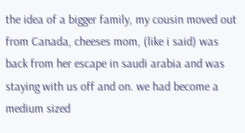the idea of a bigger family, my cousin moved out from Canada, cheeses mom, (like i said) was back from her escape in saudi arabia and was staying with us off and on. we had become a medium sized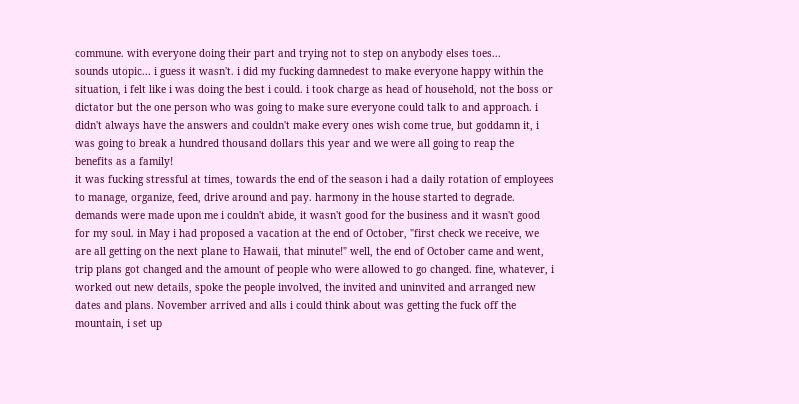commune. with everyone doing their part and trying not to step on anybody elses toes...
sounds utopic... i guess it wasn't. i did my fucking damnedest to make everyone happy within the situation, i felt like i was doing the best i could. i took charge as head of household, not the boss or dictator but the one person who was going to make sure everyone could talk to and approach. i didn't always have the answers and couldn't make every ones wish come true, but goddamn it, i was going to break a hundred thousand dollars this year and we were all going to reap the benefits as a family!
it was fucking stressful at times, towards the end of the season i had a daily rotation of employees to manage, organize, feed, drive around and pay. harmony in the house started to degrade. demands were made upon me i couldn't abide, it wasn't good for the business and it wasn't good for my soul. in May i had proposed a vacation at the end of October, "first check we receive, we are all getting on the next plane to Hawaii, that minute!" well, the end of October came and went, trip plans got changed and the amount of people who were allowed to go changed. fine, whatever, i worked out new details, spoke the people involved, the invited and uninvited and arranged new dates and plans. November arrived and alls i could think about was getting the fuck off the mountain, i set up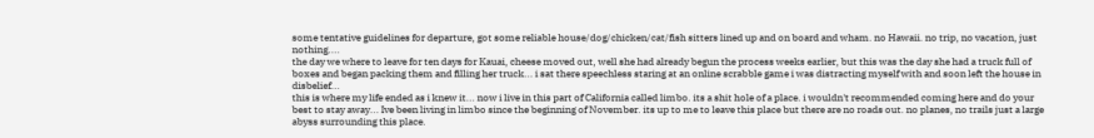some tentative guidelines for departure, got some reliable house/dog/chicken/cat/fish sitters lined up and on board and wham. no Hawaii. no trip, no vacation, just nothing....
the day we where to leave for ten days for Kauai, cheese moved out, well she had already begun the process weeks earlier, but this was the day she had a truck full of boxes and began packing them and filling her truck... i sat there speechless staring at an online scrabble game i was distracting myself with and soon left the house in disbelief...
this is where my life ended as i knew it... now i live in this part of California called limbo. its a shit hole of a place. i wouldn't recommended coming here and do your best to stay away... Ive been living in limbo since the beginning of November. its up to me to leave this place but there are no roads out. no planes, no trails just a large abyss surrounding this place.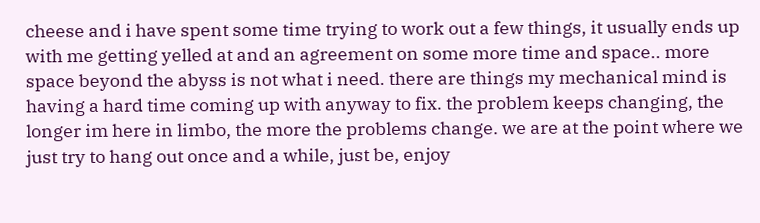cheese and i have spent some time trying to work out a few things, it usually ends up with me getting yelled at and an agreement on some more time and space.. more space beyond the abyss is not what i need. there are things my mechanical mind is having a hard time coming up with anyway to fix. the problem keeps changing, the longer im here in limbo, the more the problems change. we are at the point where we just try to hang out once and a while, just be, enjoy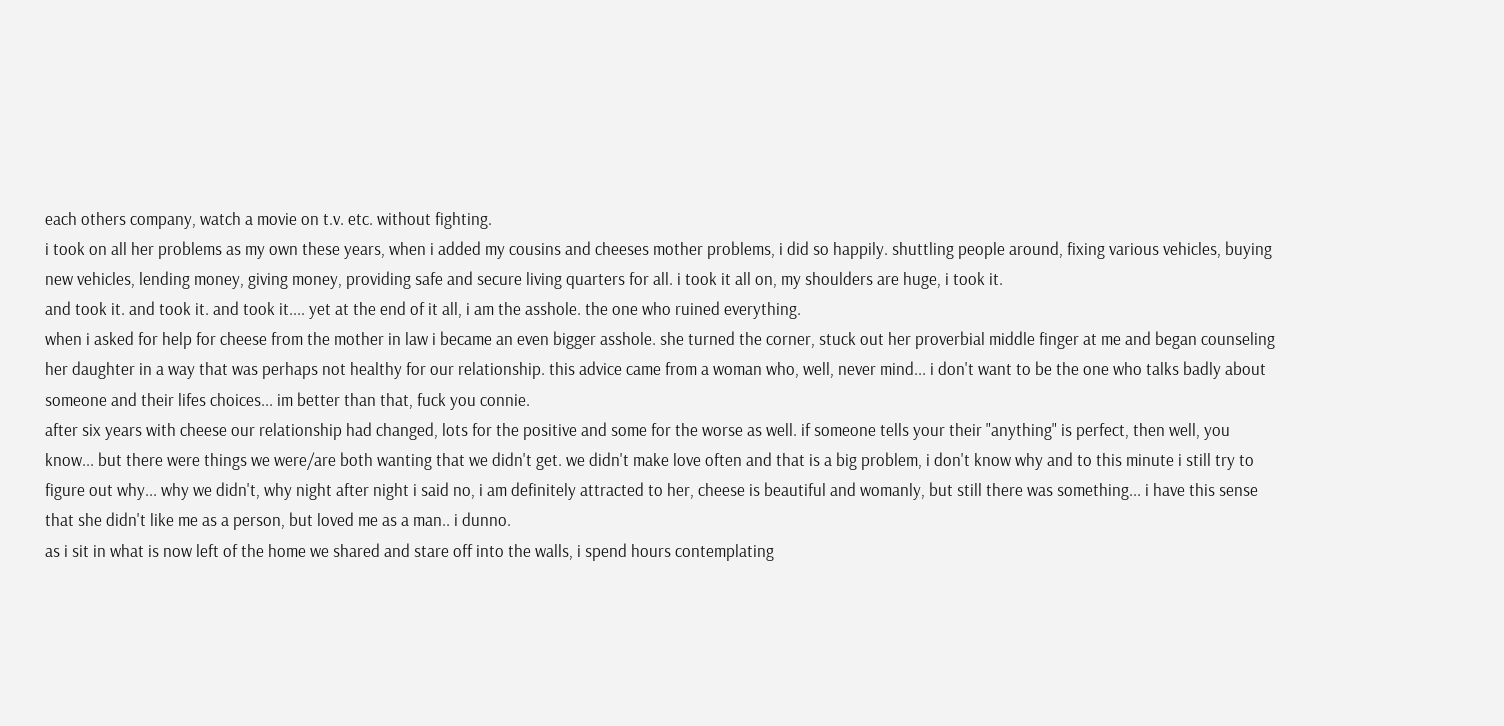each others company, watch a movie on t.v. etc. without fighting.
i took on all her problems as my own these years, when i added my cousins and cheeses mother problems, i did so happily. shuttling people around, fixing various vehicles, buying new vehicles, lending money, giving money, providing safe and secure living quarters for all. i took it all on, my shoulders are huge, i took it.
and took it. and took it. and took it.... yet at the end of it all, i am the asshole. the one who ruined everything.
when i asked for help for cheese from the mother in law i became an even bigger asshole. she turned the corner, stuck out her proverbial middle finger at me and began counseling her daughter in a way that was perhaps not healthy for our relationship. this advice came from a woman who, well, never mind... i don't want to be the one who talks badly about someone and their lifes choices... im better than that, fuck you connie.
after six years with cheese our relationship had changed, lots for the positive and some for the worse as well. if someone tells your their "anything" is perfect, then well, you know... but there were things we were/are both wanting that we didn't get. we didn't make love often and that is a big problem, i don't know why and to this minute i still try to figure out why... why we didn't, why night after night i said no, i am definitely attracted to her, cheese is beautiful and womanly, but still there was something... i have this sense that she didn't like me as a person, but loved me as a man.. i dunno.
as i sit in what is now left of the home we shared and stare off into the walls, i spend hours contemplating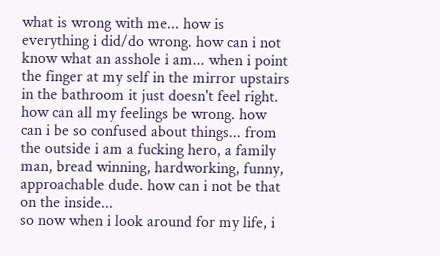what is wrong with me... how is everything i did/do wrong. how can i not know what an asshole i am... when i point the finger at my self in the mirror upstairs in the bathroom it just doesn't feel right. how can all my feelings be wrong. how can i be so confused about things... from the outside i am a fucking hero, a family man, bread winning, hardworking, funny, approachable dude. how can i not be that on the inside...
so now when i look around for my life, i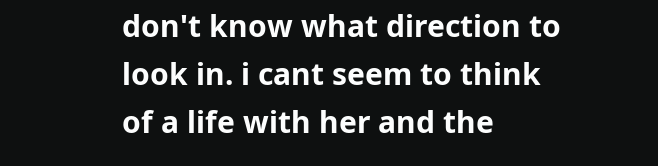don't know what direction to look in. i cant seem to think of a life with her and the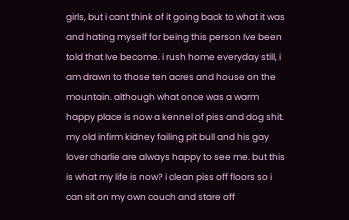girls, but i cant think of it going back to what it was and hating myself for being this person Ive been told that Ive become. i rush home everyday still, i am drawn to those ten acres and house on the mountain. although what once was a warm happy place is now a kennel of piss and dog shit. my old infirm kidney failing pit bull and his gay lover charlie are always happy to see me. but this is what my life is now? i clean piss off floors so i can sit on my own couch and stare off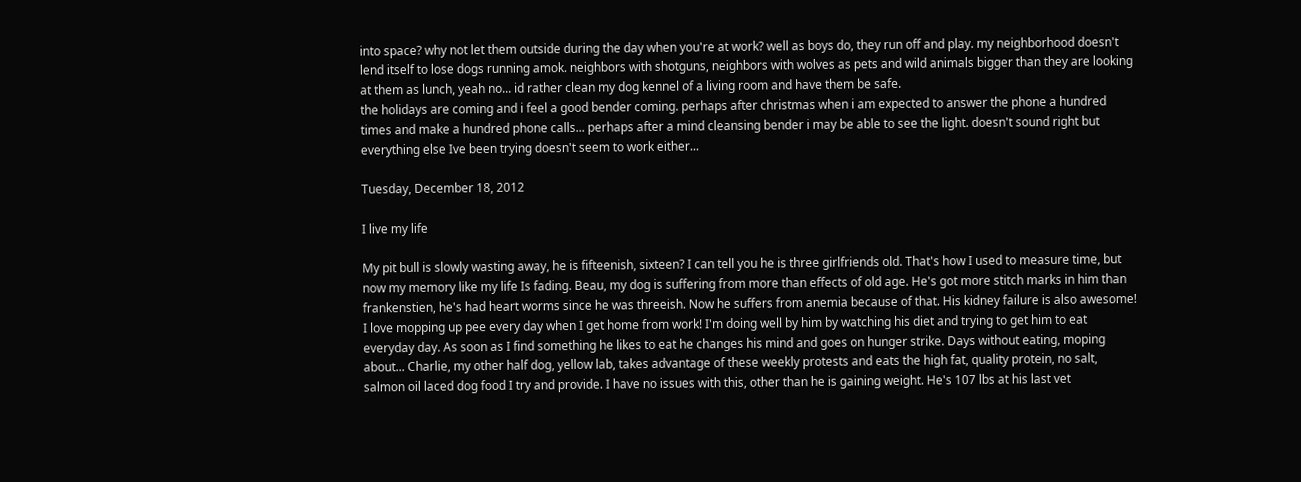into space? why not let them outside during the day when you're at work? well as boys do, they run off and play. my neighborhood doesn't lend itself to lose dogs running amok. neighbors with shotguns, neighbors with wolves as pets and wild animals bigger than they are looking at them as lunch, yeah no... id rather clean my dog kennel of a living room and have them be safe.
the holidays are coming and i feel a good bender coming. perhaps after christmas when i am expected to answer the phone a hundred times and make a hundred phone calls... perhaps after a mind cleansing bender i may be able to see the light. doesn't sound right but everything else Ive been trying doesn't seem to work either...

Tuesday, December 18, 2012

I live my life

My pit bull is slowly wasting away, he is fifteenish, sixteen? I can tell you he is three girlfriends old. That's how I used to measure time, but now my memory like my life Is fading. Beau, my dog is suffering from more than effects of old age. He's got more stitch marks in him than frankenstien, he's had heart worms since he was threeish. Now he suffers from anemia because of that. His kidney failure is also awesome! I love mopping up pee every day when I get home from work! I'm doing well by him by watching his diet and trying to get him to eat everyday day. As soon as I find something he likes to eat he changes his mind and goes on hunger strike. Days without eating, moping about... Charlie, my other half dog, yellow lab, takes advantage of these weekly protests and eats the high fat, quality protein, no salt, salmon oil laced dog food I try and provide. I have no issues with this, other than he is gaining weight. He's 107 lbs at his last vet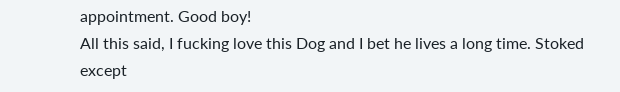appointment. Good boy!
All this said, I fucking love this Dog and I bet he lives a long time. Stoked except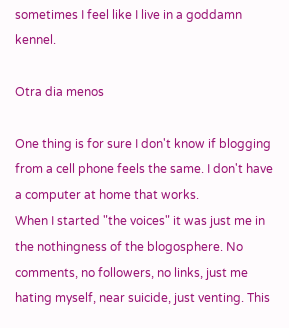sometimes I feel like I live in a goddamn kennel.

Otra dia menos

One thing is for sure I don't know if blogging from a cell phone feels the same. I don't have a computer at home that works.
When I started "the voices" it was just me in the nothingness of the blogosphere. No comments, no followers, no links, just me hating myself, near suicide, just venting. This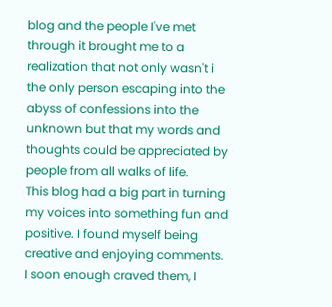blog and the people I've met through it brought me to a realization that not only wasn't i the only person escaping into the abyss of confessions into the unknown but that my words and thoughts could be appreciated by people from all walks of life.
This blog had a big part in turning my voices into something fun and positive. I found myself being creative and enjoying comments. I soon enough craved them, I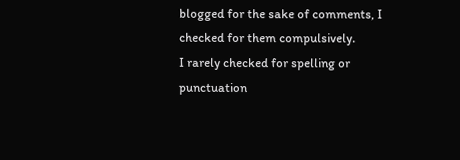blogged for the sake of comments, I checked for them compulsively.
I rarely checked for spelling or punctuation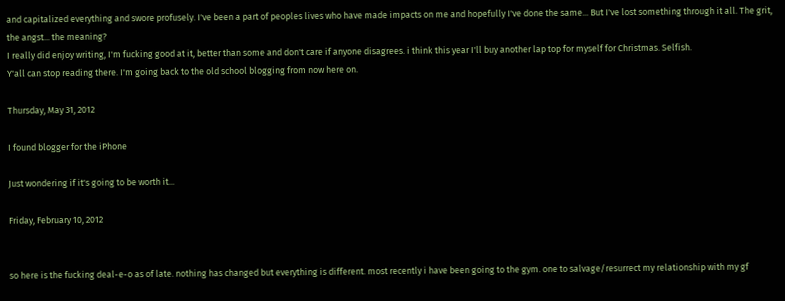and capitalized everything and swore profusely. I've been a part of peoples lives who have made impacts on me and hopefully I've done the same... But I've lost something through it all. The grit, the angst... the meaning?
I really did enjoy writing, I'm fucking good at it, better than some and don't care if anyone disagrees. i think this year I'll buy another lap top for myself for Christmas. Selfish.
Y'all can stop reading there. I'm going back to the old school blogging from now here on.

Thursday, May 31, 2012

I found blogger for the iPhone

Just wondering if it's going to be worth it...

Friday, February 10, 2012


so here is the fucking deal-e-o as of late. nothing has changed but everything is different. most recently i have been going to the gym. one to salvage/resurrect my relationship with my gf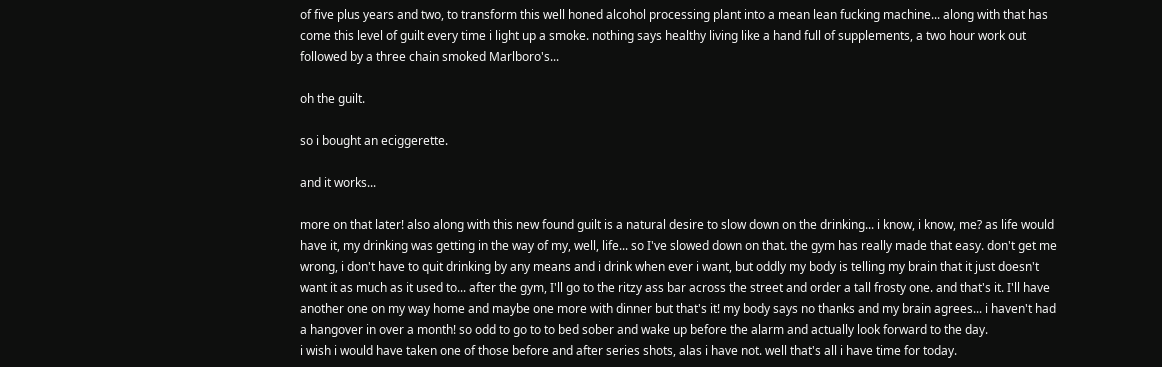of five plus years and two, to transform this well honed alcohol processing plant into a mean lean fucking machine... along with that has come this level of guilt every time i light up a smoke. nothing says healthy living like a hand full of supplements, a two hour work out followed by a three chain smoked Marlboro's...

oh the guilt.

so i bought an eciggerette.

and it works...

more on that later! also along with this new found guilt is a natural desire to slow down on the drinking... i know, i know, me? as life would have it, my drinking was getting in the way of my, well, life... so I've slowed down on that. the gym has really made that easy. don't get me wrong, i don't have to quit drinking by any means and i drink when ever i want, but oddly my body is telling my brain that it just doesn't want it as much as it used to... after the gym, I'll go to the ritzy ass bar across the street and order a tall frosty one. and that's it. I'll have another one on my way home and maybe one more with dinner but that's it! my body says no thanks and my brain agrees... i haven't had a hangover in over a month! so odd to go to to bed sober and wake up before the alarm and actually look forward to the day.
i wish i would have taken one of those before and after series shots, alas i have not. well that's all i have time for today.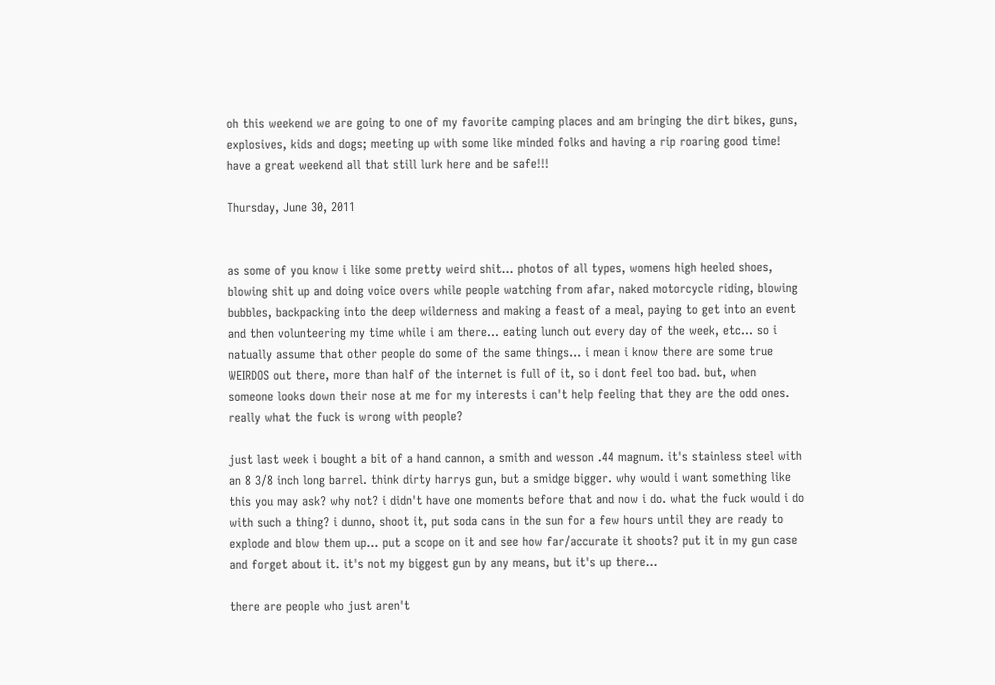oh this weekend we are going to one of my favorite camping places and am bringing the dirt bikes, guns, explosives, kids and dogs; meeting up with some like minded folks and having a rip roaring good time! have a great weekend all that still lurk here and be safe!!!

Thursday, June 30, 2011


as some of you know i like some pretty weird shit... photos of all types, womens high heeled shoes, blowing shit up and doing voice overs while people watching from afar, naked motorcycle riding, blowing bubbles, backpacking into the deep wilderness and making a feast of a meal, paying to get into an event and then volunteering my time while i am there... eating lunch out every day of the week, etc... so i natually assume that other people do some of the same things... i mean i know there are some true WEIRDOS out there, more than half of the internet is full of it, so i dont feel too bad. but, when someone looks down their nose at me for my interests i can't help feeling that they are the odd ones. really what the fuck is wrong with people?

just last week i bought a bit of a hand cannon, a smith and wesson .44 magnum. it's stainless steel with an 8 3/8 inch long barrel. think dirty harrys gun, but a smidge bigger. why would i want something like this you may ask? why not? i didn't have one moments before that and now i do. what the fuck would i do with such a thing? i dunno, shoot it, put soda cans in the sun for a few hours until they are ready to explode and blow them up... put a scope on it and see how far/accurate it shoots? put it in my gun case and forget about it. it's not my biggest gun by any means, but it's up there...

there are people who just aren't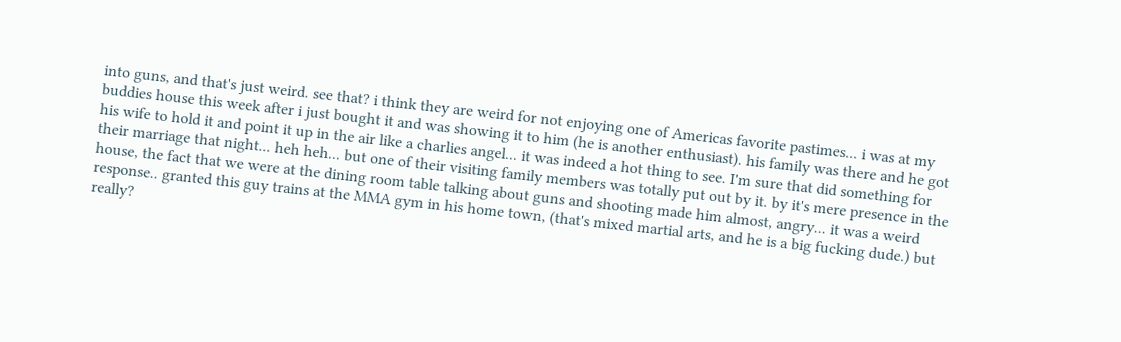into guns, and that's just weird. see that? i think they are weird for not enjoying one of Americas favorite pastimes... i was at my buddies house this week after i just bought it and was showing it to him (he is another enthusiast). his family was there and he got his wife to hold it and point it up in the air like a charlies angel... it was indeed a hot thing to see. I'm sure that did something for their marriage that night... heh heh... but one of their visiting family members was totally put out by it. by it's mere presence in the house, the fact that we were at the dining room table talking about guns and shooting made him almost, angry... it was a weird response.. granted this guy trains at the MMA gym in his home town, (that's mixed martial arts, and he is a big fucking dude.) but really?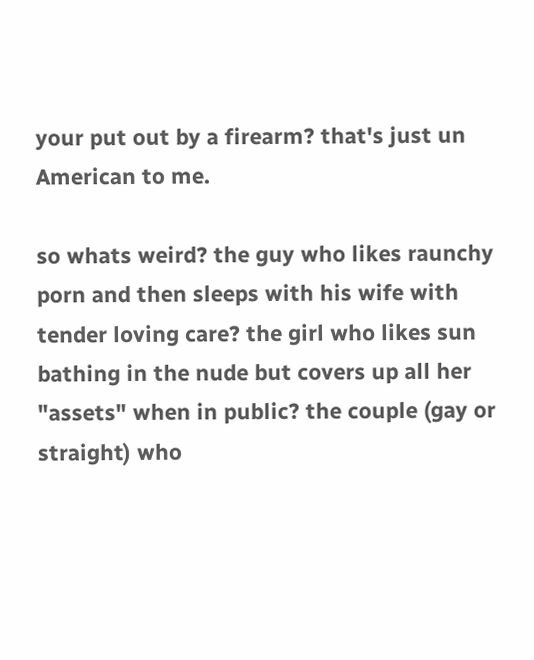your put out by a firearm? that's just un American to me.

so whats weird? the guy who likes raunchy porn and then sleeps with his wife with tender loving care? the girl who likes sun bathing in the nude but covers up all her "assets" when in public? the couple (gay or straight) who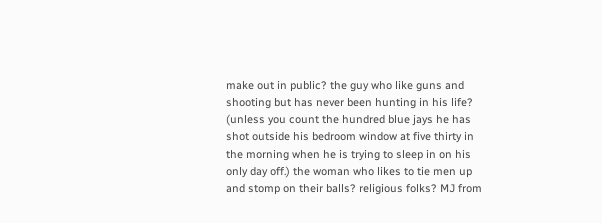make out in public? the guy who like guns and shooting but has never been hunting in his life? (unless you count the hundred blue jays he has shot outside his bedroom window at five thirty in the morning when he is trying to sleep in on his only day off.) the woman who likes to tie men up and stomp on their balls? religious folks? MJ from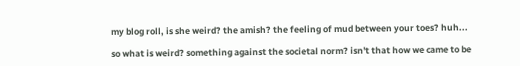my blog roll, is she weird? the amish? the feeling of mud between your toes? huh...

so what is weird? something against the societal norm? isn't that how we came to be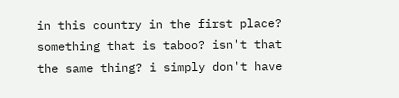in this country in the first place? something that is taboo? isn't that the same thing? i simply don't have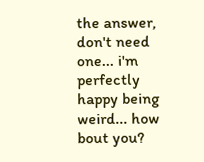the answer, don't need one... i'm perfectly happy being weird... how bout you?